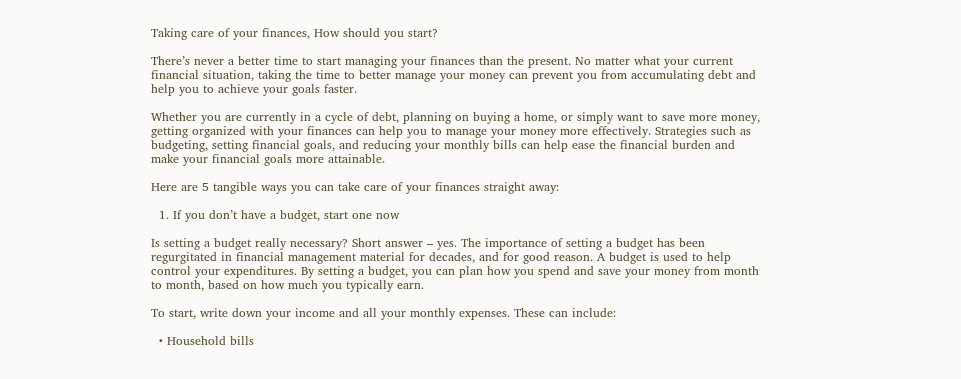Taking care of your finances, How should you start?

There’s never a better time to start managing your finances than the present. No matter what your current financial situation, taking the time to better manage your money can prevent you from accumulating debt and help you to achieve your goals faster.

Whether you are currently in a cycle of debt, planning on buying a home, or simply want to save more money, getting organized with your finances can help you to manage your money more effectively. Strategies such as budgeting, setting financial goals, and reducing your monthly bills can help ease the financial burden and make your financial goals more attainable.

Here are 5 tangible ways you can take care of your finances straight away:

  1. If you don’t have a budget, start one now

Is setting a budget really necessary? Short answer – yes. The importance of setting a budget has been regurgitated in financial management material for decades, and for good reason. A budget is used to help control your expenditures. By setting a budget, you can plan how you spend and save your money from month to month, based on how much you typically earn.

To start, write down your income and all your monthly expenses. These can include:

  • Household bills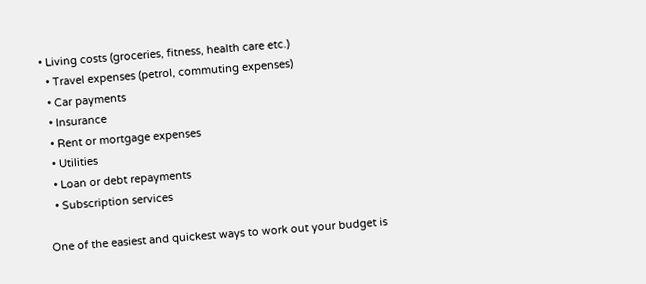• Living costs (groceries, fitness, health care etc.)
  • Travel expenses (petrol, commuting expenses)
  • Car payments
  • Insurance
  • Rent or mortgage expenses
  • Utilities
  • Loan or debt repayments
  • Subscription services

One of the easiest and quickest ways to work out your budget is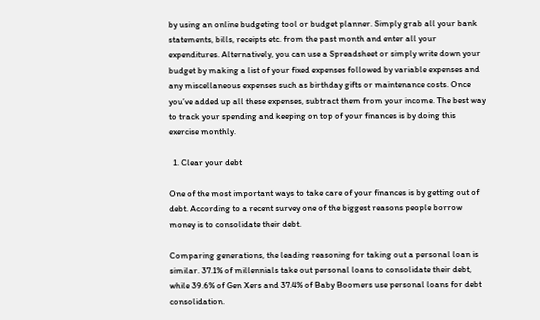by using an online budgeting tool or budget planner. Simply grab all your bank statements, bills, receipts etc. from the past month and enter all your expenditures. Alternatively, you can use a Spreadsheet or simply write down your budget by making a list of your fixed expenses followed by variable expenses and any miscellaneous expenses such as birthday gifts or maintenance costs. Once you’ve added up all these expenses, subtract them from your income. The best way to track your spending and keeping on top of your finances is by doing this exercise monthly.

  1. Clear your debt

One of the most important ways to take care of your finances is by getting out of debt. According to a recent survey one of the biggest reasons people borrow money is to consolidate their debt.

Comparing generations, the leading reasoning for taking out a personal loan is similar. 37.1% of millennials take out personal loans to consolidate their debt, while 39.6% of Gen Xers and 37.4% of Baby Boomers use personal loans for debt consolidation.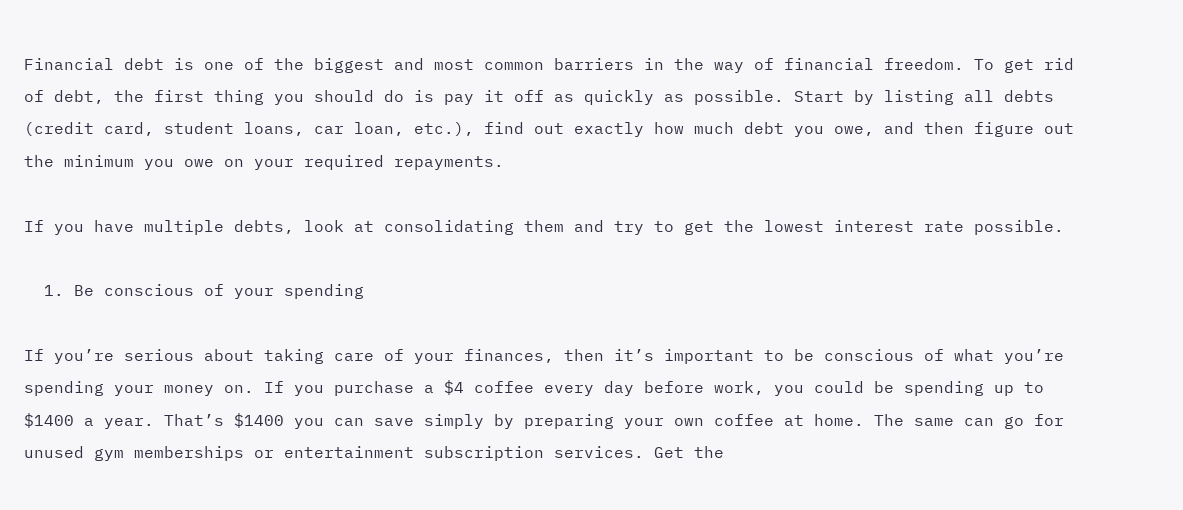Financial debt is one of the biggest and most common barriers in the way of financial freedom. To get rid of debt, the first thing you should do is pay it off as quickly as possible. Start by listing all debts (credit card, student loans, car loan, etc.), find out exactly how much debt you owe, and then figure out the minimum you owe on your required repayments.

If you have multiple debts, look at consolidating them and try to get the lowest interest rate possible.

  1. Be conscious of your spending

If you’re serious about taking care of your finances, then it’s important to be conscious of what you’re spending your money on. If you purchase a $4 coffee every day before work, you could be spending up to $1400 a year. That’s $1400 you can save simply by preparing your own coffee at home. The same can go for unused gym memberships or entertainment subscription services. Get the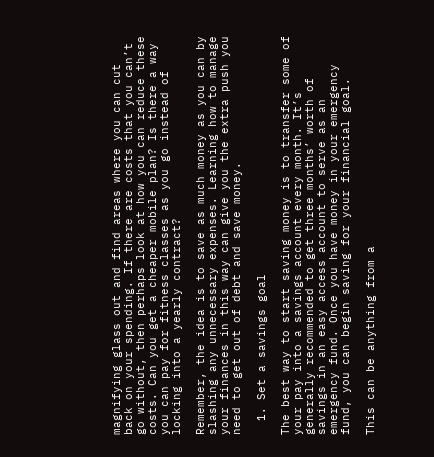magnifying glass out and find areas where you can cut back on your spending. If there are costs that you can’t go without, then perhaps look at how you can reduce these costs. Can you get a cheaper mobile plan? Is there a way you can pay for fitness classes as you go instead of locking into a yearly contract?

Remember, the idea is to save as much money as you can by slashing any unnecessary expenses. Learning how to manage your finances in this way can give you the extra push you need to get out of debt and save money.

  1. Set a savings goal

The best way to start saving money is to transfer some of your pay into a savings account every month. It’s generally recommended to get three months’ worth of savings in an easy access account to serve as an emergency fund. Once you have money in your emergency fund, you can begin saving for your financial goal.

This can be anything from a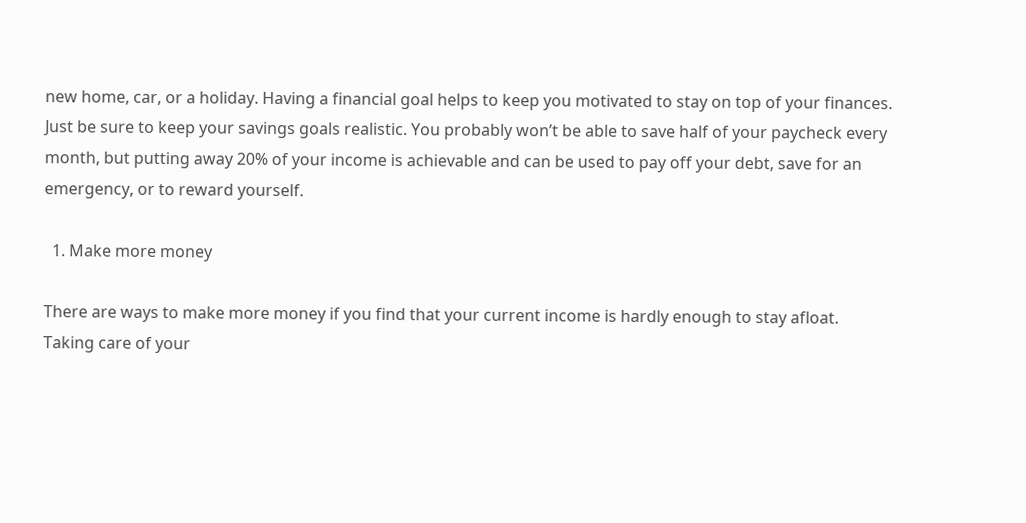new home, car, or a holiday. Having a financial goal helps to keep you motivated to stay on top of your finances. Just be sure to keep your savings goals realistic. You probably won’t be able to save half of your paycheck every month, but putting away 20% of your income is achievable and can be used to pay off your debt, save for an emergency, or to reward yourself.

  1. Make more money

There are ways to make more money if you find that your current income is hardly enough to stay afloat. Taking care of your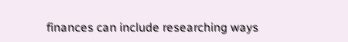finances can include researching ways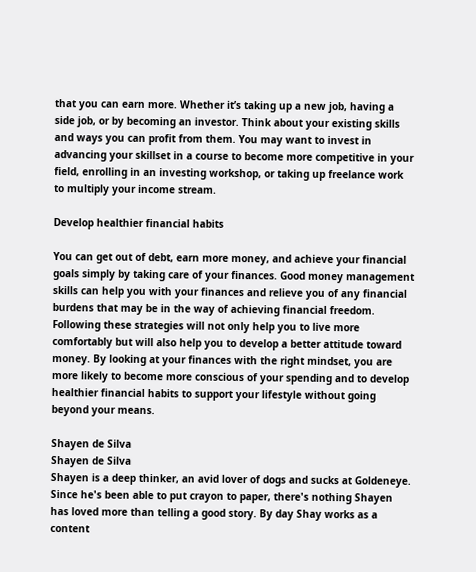that you can earn more. Whether it’s taking up a new job, having a side job, or by becoming an investor. Think about your existing skills and ways you can profit from them. You may want to invest in advancing your skillset in a course to become more competitive in your field, enrolling in an investing workshop, or taking up freelance work to multiply your income stream.

Develop healthier financial habits

You can get out of debt, earn more money, and achieve your financial goals simply by taking care of your finances. Good money management skills can help you with your finances and relieve you of any financial burdens that may be in the way of achieving financial freedom. Following these strategies will not only help you to live more comfortably but will also help you to develop a better attitude toward money. By looking at your finances with the right mindset, you are more likely to become more conscious of your spending and to develop healthier financial habits to support your lifestyle without going beyond your means.

Shayen de Silva
Shayen de Silva
Shayen is a deep thinker, an avid lover of dogs and sucks at Goldeneye. Since he's been able to put crayon to paper, there's nothing Shayen has loved more than telling a good story. By day Shay works as a content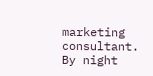marketing consultant. By night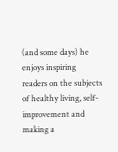(and some days) he enjoys inspiring readers on the subjects of healthy living, self-improvement and making a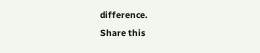difference.
Share this